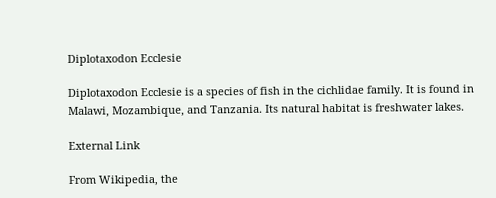Diplotaxodon Ecclesie

Diplotaxodon Ecclesie is a species of fish in the cichlidae family. It is found in Malawi, Mozambique, and Tanzania. Its natural habitat is freshwater lakes.

External Link

From Wikipedia, the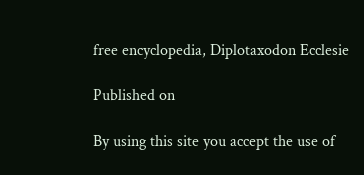free encyclopedia, Diplotaxodon Ecclesie

Published on

By using this site you accept the use of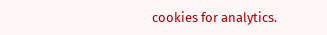cookies for analytics.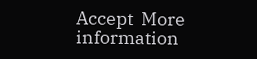Accept  More information